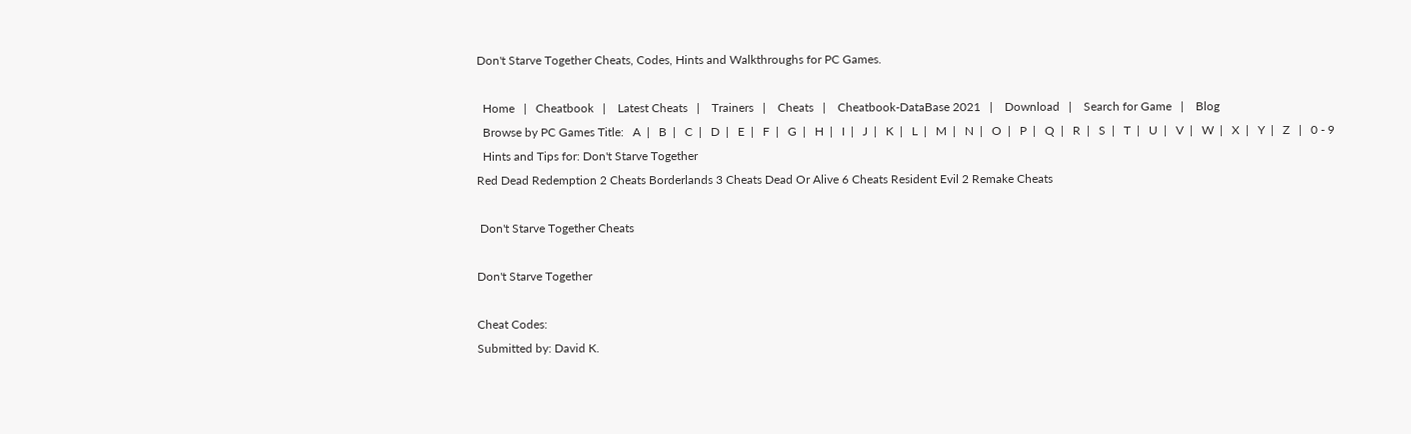Don't Starve Together Cheats, Codes, Hints and Walkthroughs for PC Games.

  Home   |   Cheatbook   |    Latest Cheats   |    Trainers   |    Cheats   |    Cheatbook-DataBase 2021   |    Download   |    Search for Game   |    Blog
  Browse by PC Games Title:   A  |   B  |   C  |   D  |   E  |   F  |   G  |   H  |   I  |   J  |   K  |   L  |   M  |   N  |   O  |   P  |   Q  |   R  |   S  |   T  |   U  |   V  |   W  |   X  |   Y  |   Z   |   0 - 9
  Hints and Tips for: Don't Starve Together
Red Dead Redemption 2 Cheats Borderlands 3 Cheats Dead Or Alive 6 Cheats Resident Evil 2 Remake Cheats

 Don't Starve Together Cheats

Don't Starve Together

Cheat Codes:
Submitted by: David K.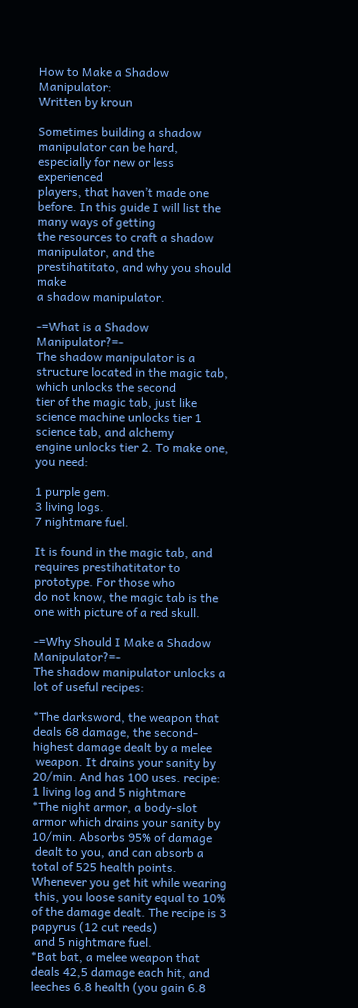How to Make a Shadow Manipulator:
Written by kroun

Sometimes building a shadow manipulator can be hard, especially for new or less experienced
players, that haven’t made one before. In this guide I will list the many ways of getting
the resources to craft a shadow manipulator, and the prestihatitato, and why you should make
a shadow manipulator.

-=What is a Shadow Manipulator?=-
The shadow manipulator is a structure located in the magic tab, which unlocks the second
tier of the magic tab, just like science machine unlocks tier 1 science tab, and alchemy
engine unlocks tier 2. To make one, you need:

1 purple gem.
3 living logs.
7 nightmare fuel.

It is found in the magic tab, and requires prestihatitator to prototype. For those who
do not know, the magic tab is the one with picture of a red skull.

-=Why Should I Make a Shadow Manipulator?=-
The shadow manipulator unlocks a lot of useful recipes:

*The darksword, the weapon that deals 68 damage, the second-highest damage dealt by a melee
 weapon. It drains your sanity by 20/min. And has 100 uses. recipe: 1 living log and 5 nightmare
*The night armor, a body-slot armor which drains your sanity by 10/min. Absorbs 95% of damage
 dealt to you, and can absorb a total of 525 health points. Whenever you get hit while wearing
 this, you loose sanity equal to 10% of the damage dealt. The recipe is 3 papyrus (12 cut reeds)
 and 5 nightmare fuel.
*Bat bat, a melee weapon that deals 42,5 damage each hit, and leeches 6.8 health (you gain 6.8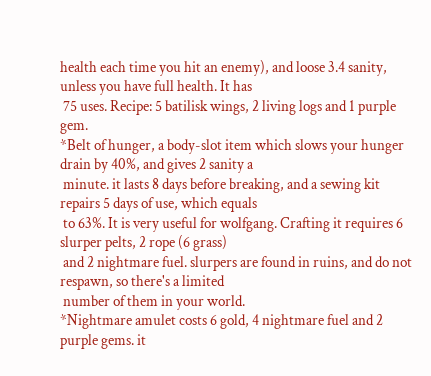health each time you hit an enemy), and loose 3.4 sanity, unless you have full health. It has
 75 uses. Recipe: 5 batilisk wings, 2 living logs and 1 purple gem.
*Belt of hunger, a body-slot item which slows your hunger drain by 40%, and gives 2 sanity a
 minute. it lasts 8 days before breaking, and a sewing kit repairs 5 days of use, which equals
 to 63%. It is very useful for wolfgang. Crafting it requires 6 slurper pelts, 2 rope (6 grass)
 and 2 nightmare fuel. slurpers are found in ruins, and do not respawn, so there's a limited
 number of them in your world.
*Nightmare amulet costs 6 gold, 4 nightmare fuel and 2 purple gems. it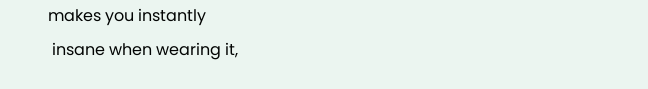makes you instantly
 insane when wearing it,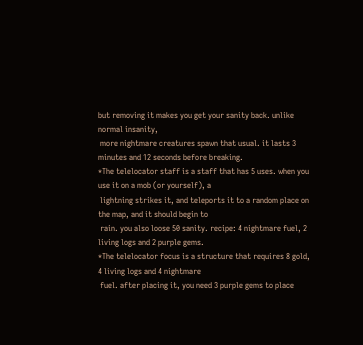but removing it makes you get your sanity back. unlike normal insanity,
 more nightmare creatures spawn that usual. it lasts 3 minutes and 12 seconds before breaking.
*The telelocator staff is a staff that has 5 uses. when you use it on a mob (or yourself), a
 lightning strikes it, and teleports it to a random place on the map, and it should begin to
 rain. you also loose 50 sanity. recipe: 4 nightmare fuel, 2 living logs and 2 purple gems.
*The telelocator focus is a structure that requires 8 gold, 4 living logs and 4 nightmare
 fuel. after placing it, you need 3 purple gems to place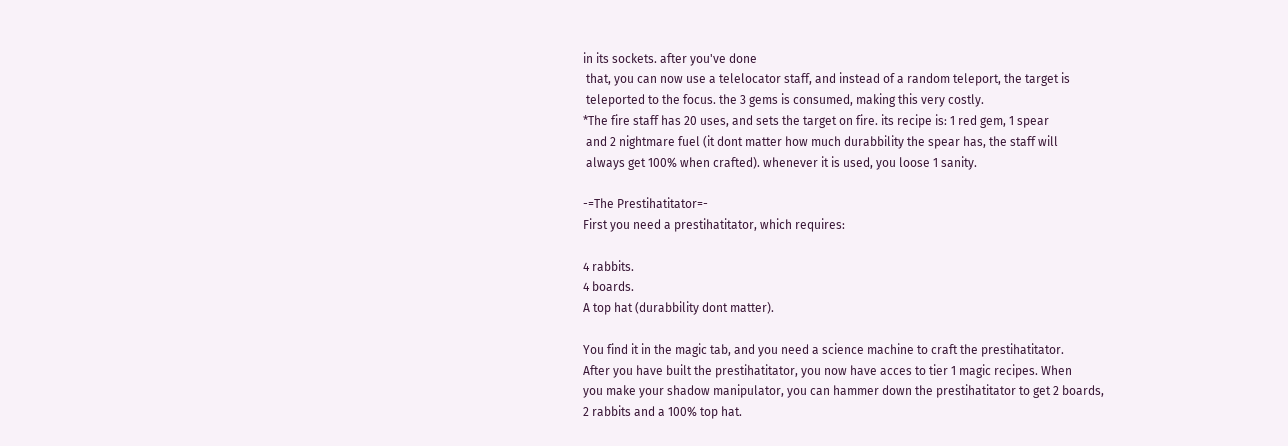in its sockets. after you've done
 that, you can now use a telelocator staff, and instead of a random teleport, the target is
 teleported to the focus. the 3 gems is consumed, making this very costly.
*The fire staff has 20 uses, and sets the target on fire. its recipe is: 1 red gem, 1 spear
 and 2 nightmare fuel (it dont matter how much durabbility the spear has, the staff will
 always get 100% when crafted). whenever it is used, you loose 1 sanity.

-=The Prestihatitator=-
First you need a prestihatitator, which requires:

4 rabbits.
4 boards.
A top hat (durabbility dont matter).

You find it in the magic tab, and you need a science machine to craft the prestihatitator.
After you have built the prestihatitator, you now have acces to tier 1 magic recipes. When
you make your shadow manipulator, you can hammer down the prestihatitator to get 2 boards,
2 rabbits and a 100% top hat.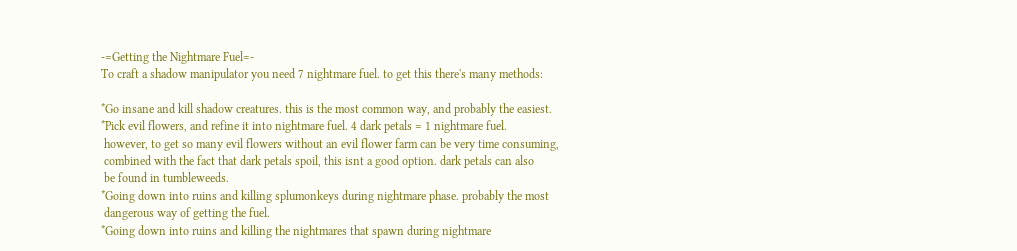-=Getting the Nightmare Fuel=-
To craft a shadow manipulator you need 7 nightmare fuel. to get this there's many methods:

*Go insane and kill shadow creatures. this is the most common way, and probably the easiest.
*Pick evil flowers, and refine it into nightmare fuel. 4 dark petals = 1 nightmare fuel.
 however, to get so many evil flowers without an evil flower farm can be very time consuming,
 combined with the fact that dark petals spoil, this isnt a good option. dark petals can also
 be found in tumbleweeds.
*Going down into ruins and killing splumonkeys during nightmare phase. probably the most
 dangerous way of getting the fuel.
*Going down into ruins and killing the nightmares that spawn during nightmare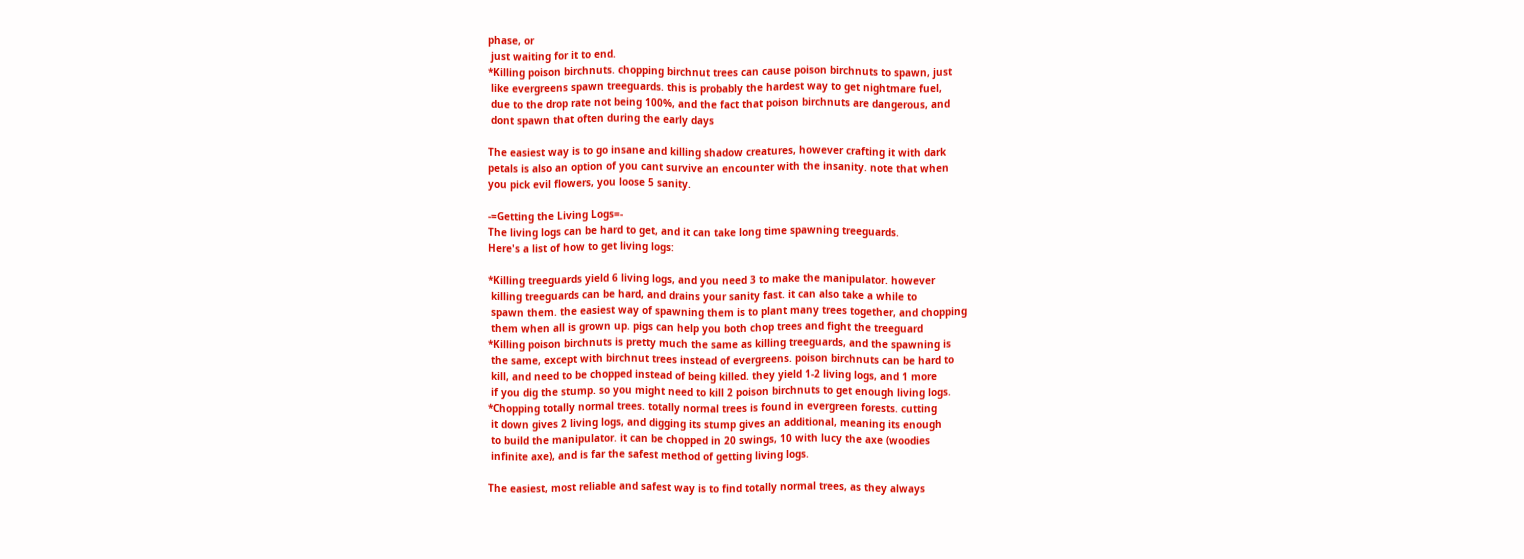phase, or
 just waiting for it to end.
*Killing poison birchnuts. chopping birchnut trees can cause poison birchnuts to spawn, just
 like evergreens spawn treeguards. this is probably the hardest way to get nightmare fuel,
 due to the drop rate not being 100%, and the fact that poison birchnuts are dangerous, and
 dont spawn that often during the early days

The easiest way is to go insane and killing shadow creatures, however crafting it with dark
petals is also an option of you cant survive an encounter with the insanity. note that when
you pick evil flowers, you loose 5 sanity.

-=Getting the Living Logs=-
The living logs can be hard to get, and it can take long time spawning treeguards.
Here's a list of how to get living logs:

*Killing treeguards yield 6 living logs, and you need 3 to make the manipulator. however
 killing treeguards can be hard, and drains your sanity fast. it can also take a while to
 spawn them. the easiest way of spawning them is to plant many trees together, and chopping
 them when all is grown up. pigs can help you both chop trees and fight the treeguard
*Killing poison birchnuts is pretty much the same as killing treeguards, and the spawning is
 the same, except with birchnut trees instead of evergreens. poison birchnuts can be hard to
 kill, and need to be chopped instead of being killed. they yield 1-2 living logs, and 1 more
 if you dig the stump. so you might need to kill 2 poison birchnuts to get enough living logs.
*Chopping totally normal trees. totally normal trees is found in evergreen forests. cutting
 it down gives 2 living logs, and digging its stump gives an additional, meaning its enough
 to build the manipulator. it can be chopped in 20 swings, 10 with lucy the axe (woodies
 infinite axe), and is far the safest method of getting living logs.

The easiest, most reliable and safest way is to find totally normal trees, as they always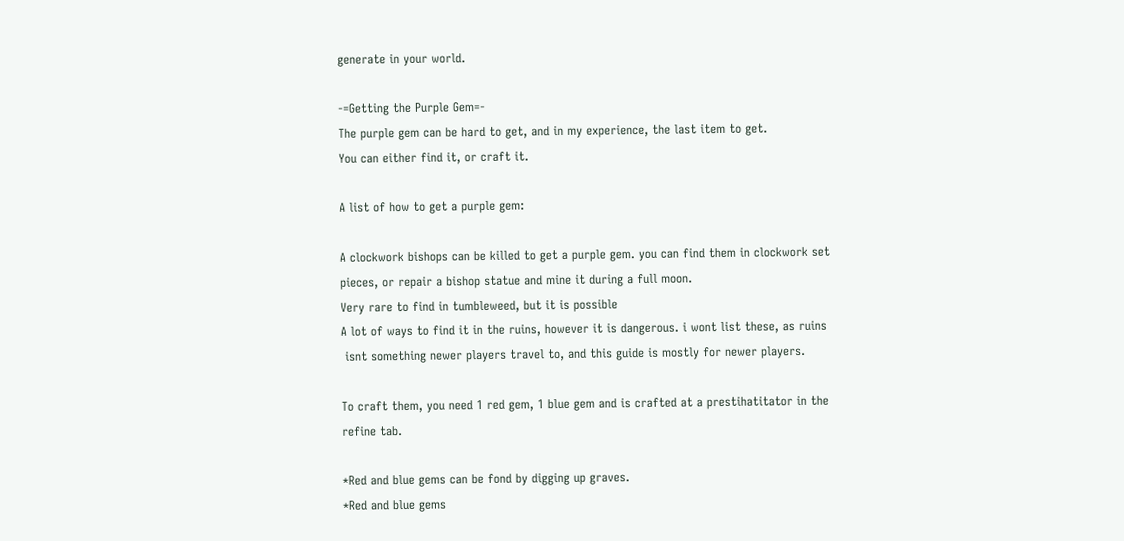generate in your world.

-=Getting the Purple Gem=-
The purple gem can be hard to get, and in my experience, the last item to get.
You can either find it, or craft it.

A list of how to get a purple gem:

A clockwork bishops can be killed to get a purple gem. you can find them in clockwork set
pieces, or repair a bishop statue and mine it during a full moon.
Very rare to find in tumbleweed, but it is possible
A lot of ways to find it in the ruins, however it is dangerous. i wont list these, as ruins
 isnt something newer players travel to, and this guide is mostly for newer players.

To craft them, you need 1 red gem, 1 blue gem and is crafted at a prestihatitator in the
refine tab.

*Red and blue gems can be fond by digging up graves.
*Red and blue gems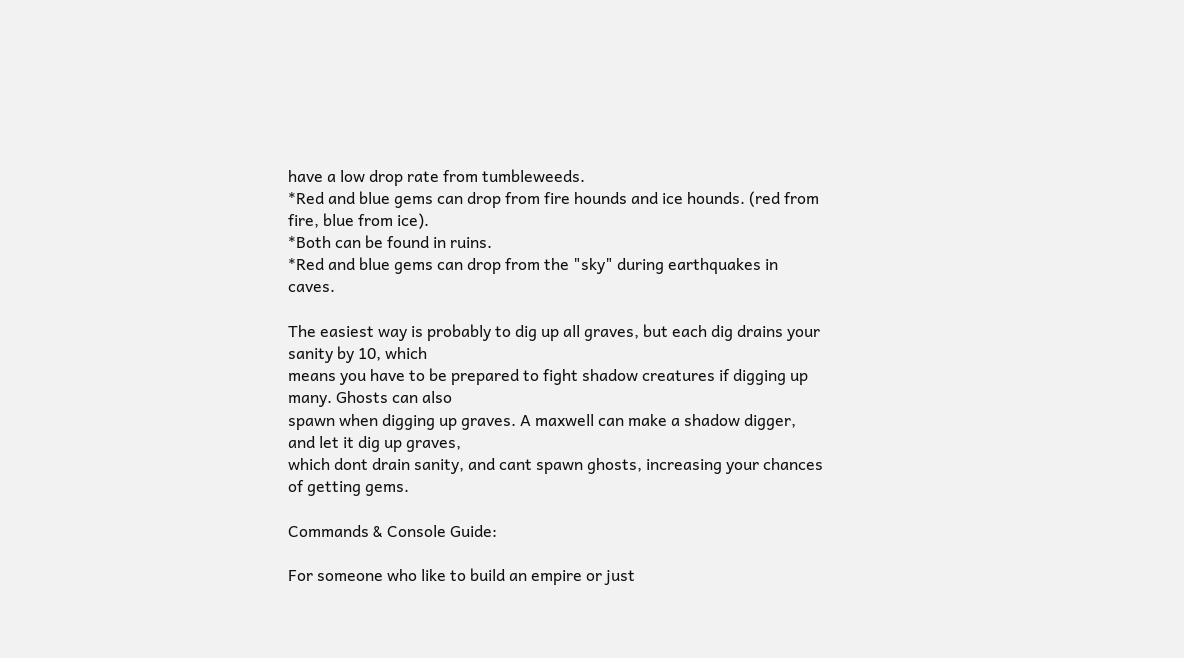have a low drop rate from tumbleweeds.
*Red and blue gems can drop from fire hounds and ice hounds. (red from fire, blue from ice).
*Both can be found in ruins.
*Red and blue gems can drop from the "sky" during earthquakes in caves.

The easiest way is probably to dig up all graves, but each dig drains your sanity by 10, which
means you have to be prepared to fight shadow creatures if digging up many. Ghosts can also
spawn when digging up graves. A maxwell can make a shadow digger, and let it dig up graves,
which dont drain sanity, and cant spawn ghosts, increasing your chances of getting gems.

Commands & Console Guide:

For someone who like to build an empire or just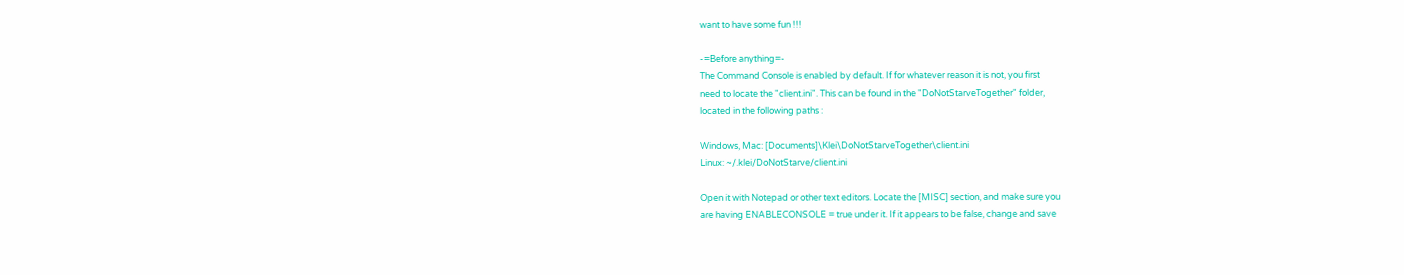want to have some fun !!!

-=Before anything=-
The Command Console is enabled by default. If for whatever reason it is not, you first
need to locate the "client.ini". This can be found in the "DoNotStarveTogether" folder,
located in the following paths :

Windows, Mac: [Documents]\Klei\DoNotStarveTogether\client.ini
Linux: ~/.klei/DoNotStarve/client.ini

Open it with Notepad or other text editors. Locate the [MISC] section, and make sure you
are having ENABLECONSOLE = true under it. If it appears to be false, change and save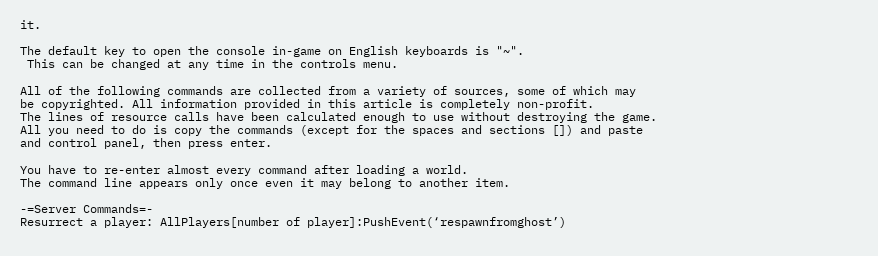it.

The default key to open the console in-game on English keyboards is "~".
 This can be changed at any time in the controls menu.

All of the following commands are collected from a variety of sources, some of which may
be copyrighted. All information provided in this article is completely non-profit.
The lines of resource calls have been calculated enough to use without destroying the game.
All you need to do is copy the commands (except for the spaces and sections []) and paste
and control panel, then press enter.

You have to re-enter almost every command after loading a world.
The command line appears only once even it may belong to another item.

-=Server Commands=-
Resurrect a player: AllPlayers[number of player]:PushEvent(‘respawnfromghost’)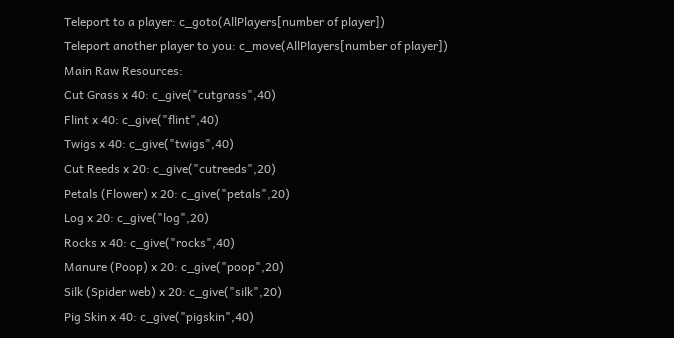Teleport to a player: c_goto(AllPlayers[number of player])
Teleport another player to you: c_move(AllPlayers[number of player])
Main Raw Resources:
Cut Grass x 40: c_give("cutgrass",40)
Flint x 40: c_give("flint",40)
Twigs x 40: c_give("twigs",40)
Cut Reeds x 20: c_give("cutreeds",20)
Petals (Flower) x 20: c_give("petals",20)
Log x 20: c_give("log",20)
Rocks x 40: c_give("rocks",40)
Manure (Poop) x 20: c_give("poop",20)
Silk (Spider web) x 20: c_give("silk",20)
Pig Skin x 40: c_give("pigskin",40)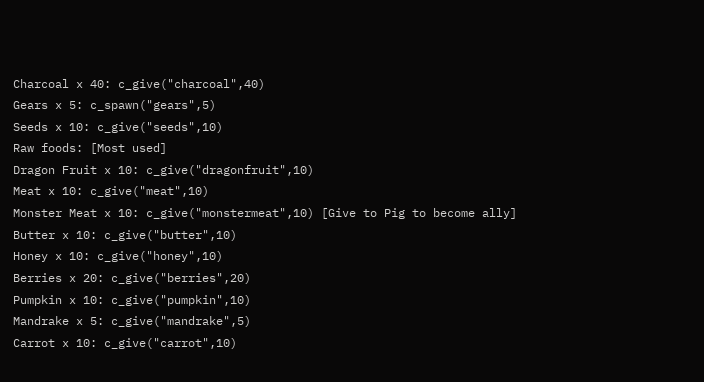Charcoal x 40: c_give("charcoal",40)
Gears x 5: c_spawn("gears",5)
Seeds x 10: c_give("seeds",10)
Raw foods: [Most used]
Dragon Fruit x 10: c_give("dragonfruit",10)
Meat x 10: c_give("meat",10)
Monster Meat x 10: c_give("monstermeat",10) [Give to Pig to become ally]
Butter x 10: c_give("butter",10)
Honey x 10: c_give("honey",10)
Berries x 20: c_give("berries",20)
Pumpkin x 10: c_give("pumpkin",10)
Mandrake x 5: c_give("mandrake",5)
Carrot x 10: c_give("carrot",10)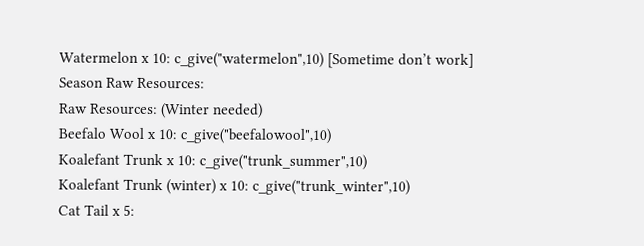Watermelon x 10: c_give("watermelon",10) [Sometime don’t work]
Season Raw Resources:
Raw Resources: (Winter needed)
Beefalo Wool x 10: c_give("beefalowool",10)
Koalefant Trunk x 10: c_give("trunk_summer",10)
Koalefant Trunk (winter) x 10: c_give("trunk_winter",10)
Cat Tail x 5: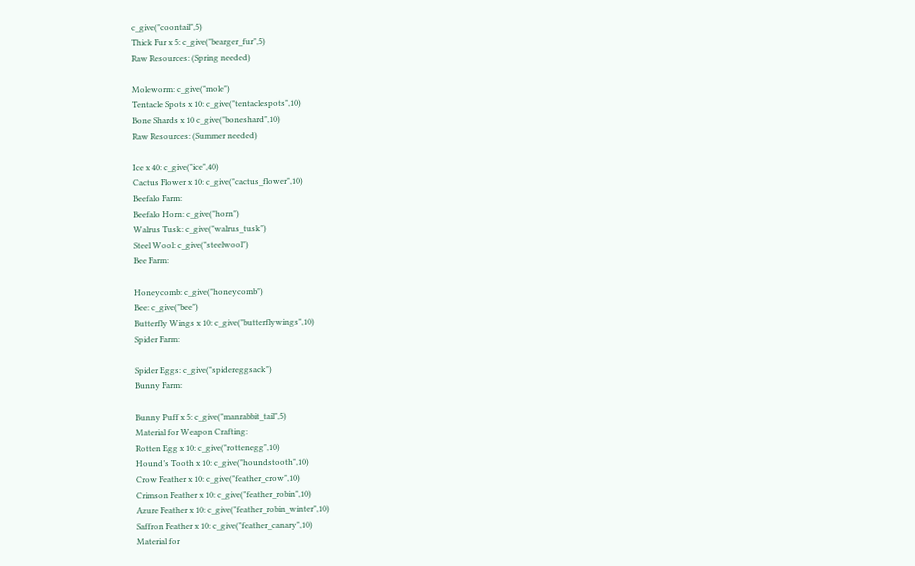c_give("coontail",5)
Thick Fur x 5: c_give("bearger_fur",5)
Raw Resources: (Spring needed)

Moleworm: c_give("mole")
Tentacle Spots x 10: c_give("tentaclespots",10)
Bone Shards x 10 c_give("boneshard",10)
Raw Resources: (Summer needed)

Ice x 40: c_give("ice",40)
Cactus Flower x 10: c_give("cactus_flower",10)
Beefalo Farm:
Beefalo Horn: c_give("horn")
Walrus Tusk: c_give("walrus_tusk")
Steel Wool: c_give("steelwool")
Bee Farm:

Honeycomb: c_give("honeycomb")
Bee: c_give("bee")
Butterfly Wings x 10: c_give("butterflywings",10)
Spider Farm:

Spider Eggs: c_give("spidereggsack")
Bunny Farm:

Bunny Puff x 5: c_give("manrabbit_tail",5)
Material for Weapon Crafting:
Rotten Egg x 10: c_give("rottenegg",10)
Hound’s Tooth x 10: c_give("houndstooth",10)
Crow Feather x 10: c_give("feather_crow",10)
Crimson Feather x 10: c_give("feather_robin",10)
Azure Feather x 10: c_give("feather_robin_winter",10)
Saffron Feather x 10: c_give("feather_canary",10)
Material for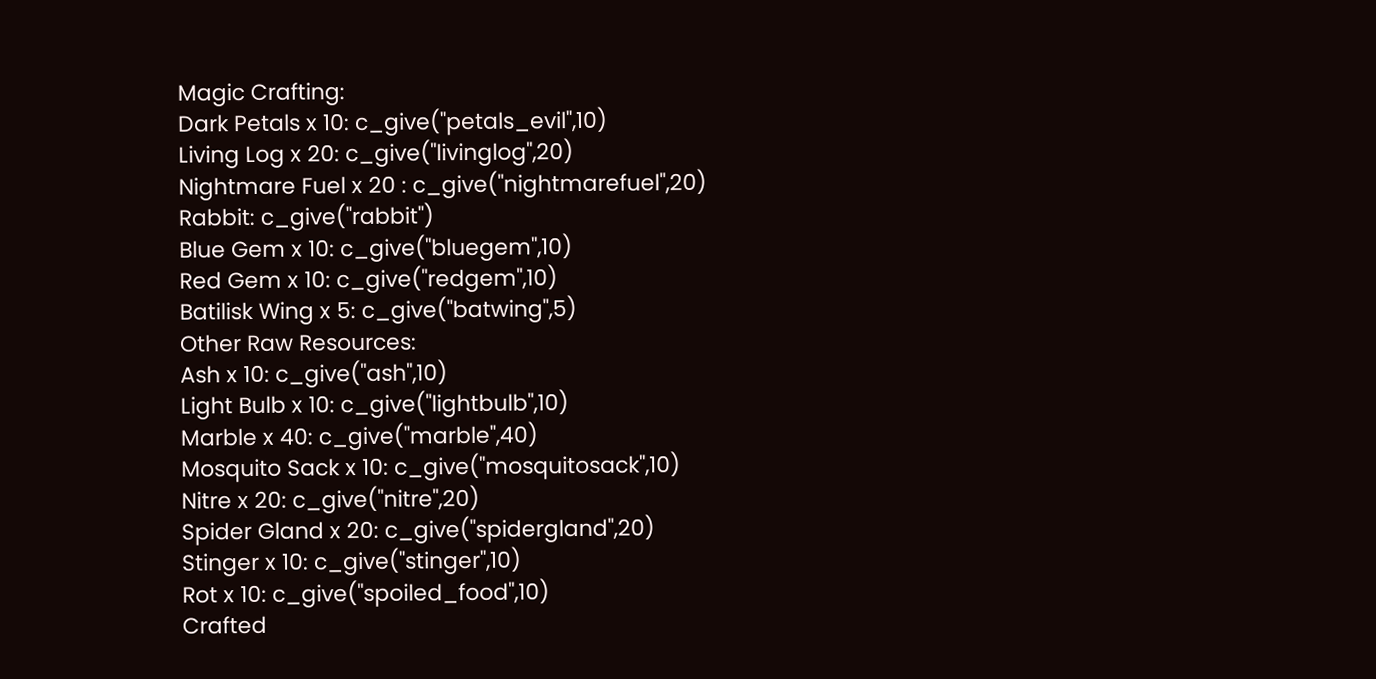Magic Crafting:
Dark Petals x 10: c_give("petals_evil",10)
Living Log x 20: c_give("livinglog",20)
Nightmare Fuel x 20 : c_give("nightmarefuel",20)
Rabbit: c_give("rabbit")
Blue Gem x 10: c_give("bluegem",10)
Red Gem x 10: c_give("redgem",10)
Batilisk Wing x 5: c_give("batwing",5)
Other Raw Resources:
Ash x 10: c_give("ash",10)
Light Bulb x 10: c_give("lightbulb",10)
Marble x 40: c_give("marble",40)
Mosquito Sack x 10: c_give("mosquitosack",10)
Nitre x 20: c_give("nitre",20)
Spider Gland x 20: c_give("spidergland",20)
Stinger x 10: c_give("stinger",10)
Rot x 10: c_give("spoiled_food",10)
Crafted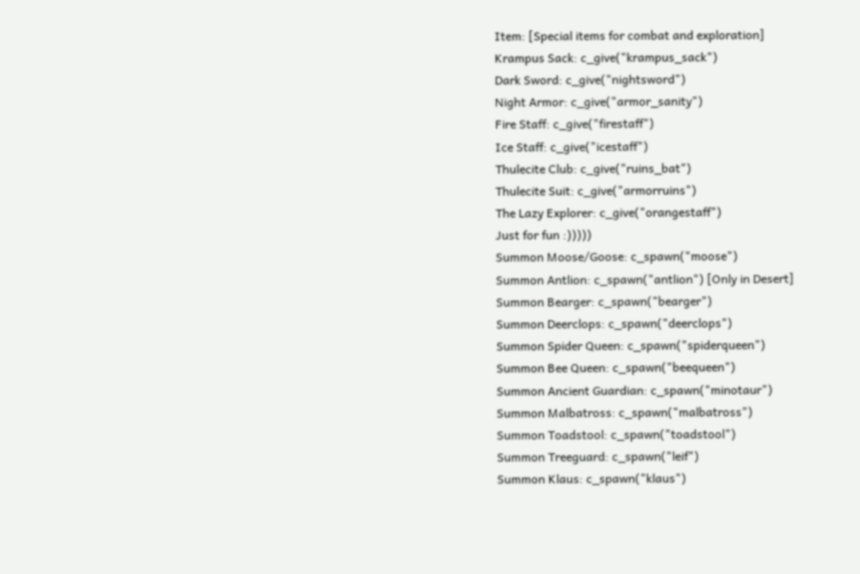Item: [Special items for combat and exploration]
Krampus Sack: c_give("krampus_sack")
Dark Sword: c_give("nightsword")
Night Armor: c_give("armor_sanity")
Fire Staff: c_give("firestaff")
Ice Staff: c_give("icestaff")
Thulecite Club: c_give("ruins_bat")
Thulecite Suit: c_give("armorruins")
The Lazy Explorer: c_give("orangestaff")
Just for fun :)))))
Summon Moose/Goose: c_spawn("moose")
Summon Antlion: c_spawn("antlion") [Only in Desert]
Summon Bearger: c_spawn("bearger")
Summon Deerclops: c_spawn("deerclops")
Summon Spider Queen: c_spawn("spiderqueen")
Summon Bee Queen: c_spawn("beequeen")
Summon Ancient Guardian: c_spawn("minotaur")
Summon Malbatross: c_spawn("malbatross")
Summon Toadstool: c_spawn("toadstool")
Summon Treeguard: c_spawn("leif")
Summon Klaus: c_spawn("klaus")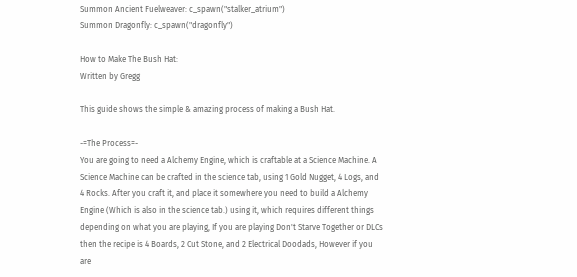Summon Ancient Fuelweaver: c_spawn("stalker_atrium")
Summon Dragonfly: c_spawn("dragonfly")

How to Make The Bush Hat:
Written by Gregg

This guide shows the simple & amazing process of making a Bush Hat.

-=The Process=-
You are going to need a Alchemy Engine, which is craftable at a Science Machine. A
Science Machine can be crafted in the science tab, using 1 Gold Nugget, 4 Logs, and
4 Rocks. After you craft it, and place it somewhere you need to build a Alchemy
Engine (Which is also in the science tab.) using it, which requires different things
depending on what you are playing, If you are playing Don't Starve Together or DLCs
then the recipe is 4 Boards, 2 Cut Stone, and 2 Electrical Doodads, However if you
are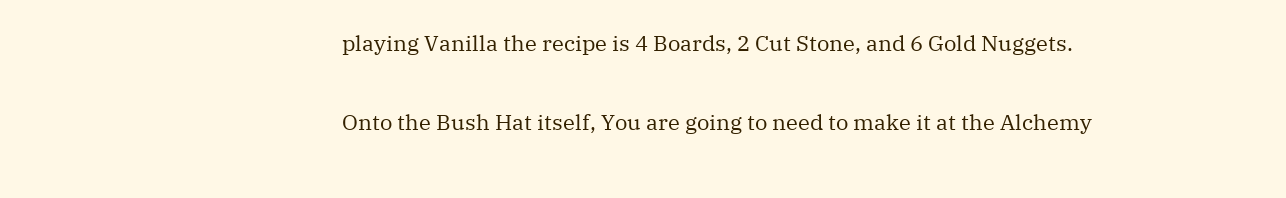playing Vanilla the recipe is 4 Boards, 2 Cut Stone, and 6 Gold Nuggets.

Onto the Bush Hat itself, You are going to need to make it at the Alchemy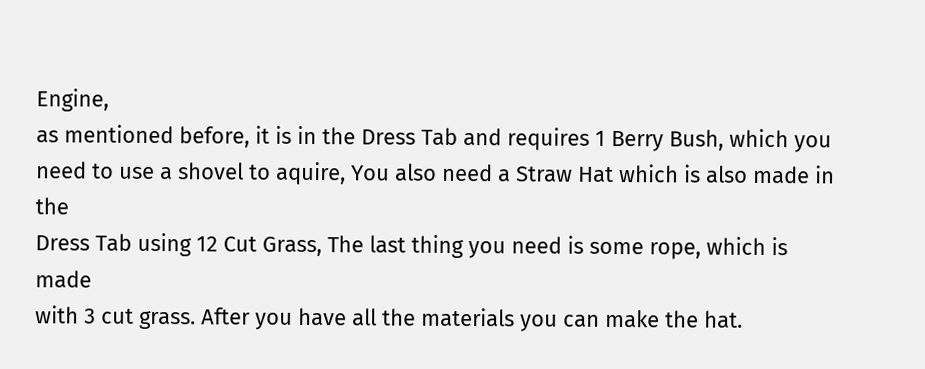Engine,
as mentioned before, it is in the Dress Tab and requires 1 Berry Bush, which you
need to use a shovel to aquire, You also need a Straw Hat which is also made in the
Dress Tab using 12 Cut Grass, The last thing you need is some rope, which is made
with 3 cut grass. After you have all the materials you can make the hat.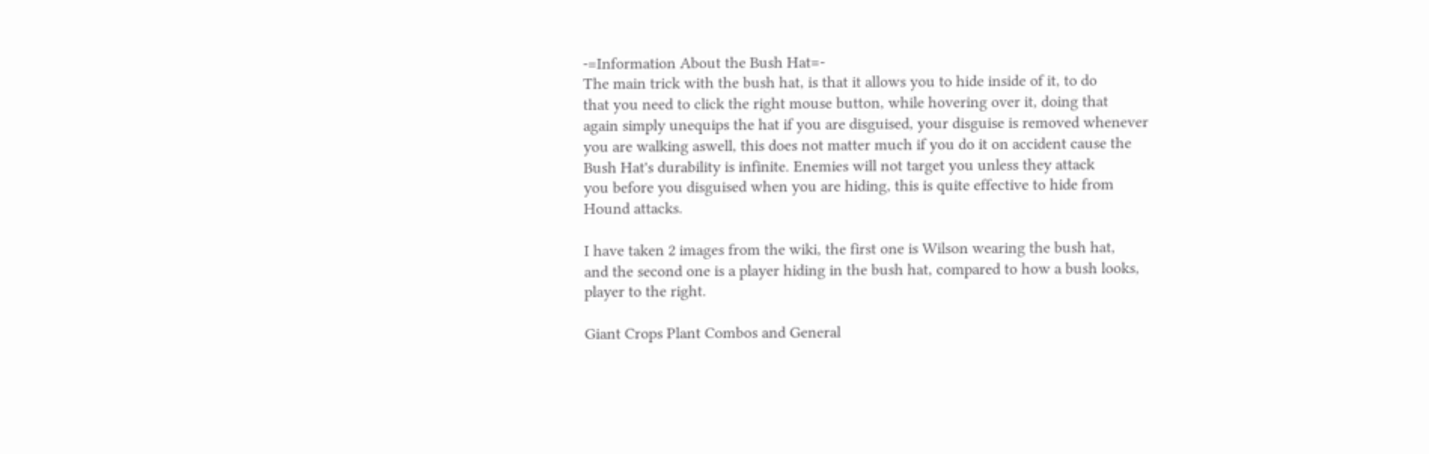-=Information About the Bush Hat=-
The main trick with the bush hat, is that it allows you to hide inside of it, to do
that you need to click the right mouse button, while hovering over it, doing that
again simply unequips the hat if you are disguised, your disguise is removed whenever
you are walking aswell, this does not matter much if you do it on accident cause the
Bush Hat's durability is infinite. Enemies will not target you unless they attack
you before you disguised when you are hiding, this is quite effective to hide from
Hound attacks.

I have taken 2 images from the wiki, the first one is Wilson wearing the bush hat,
and the second one is a player hiding in the bush hat, compared to how a bush looks,
player to the right.

Giant Crops Plant Combos and General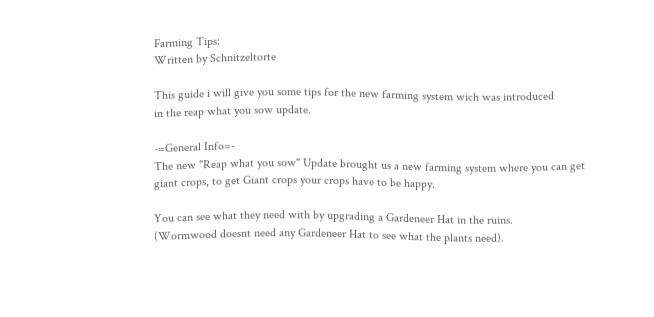Farming Tips:
Written by Schnitzeltorte

This guide i will give you some tips for the new farming system wich was introduced
in the reap what you sow update.

-=General Info=-
The new "Reap what you sow" Update brought us a new farming system where you can get
giant crops, to get Giant crops your crops have to be happy.

You can see what they need with by upgrading a Gardeneer Hat in the ruins.
(Wormwood doesnt need any Gardeneer Hat to see what the plants need).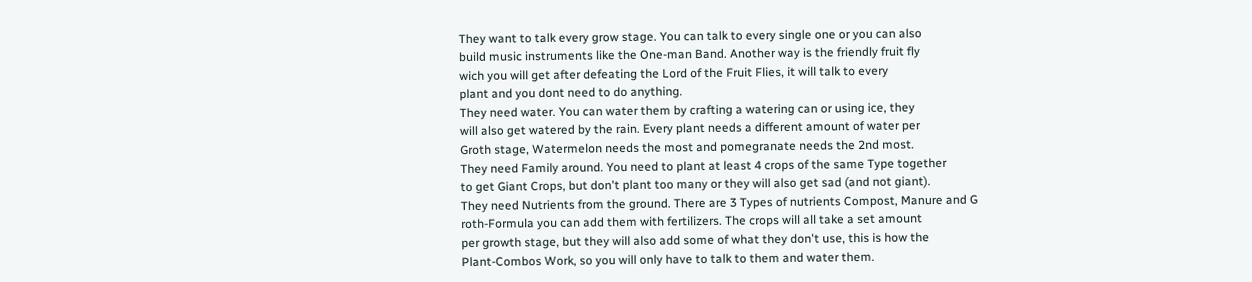They want to talk every grow stage. You can talk to every single one or you can also
build music instruments like the One-man Band. Another way is the friendly fruit fly
wich you will get after defeating the Lord of the Fruit Flies, it will talk to every
plant and you dont need to do anything.
They need water. You can water them by crafting a watering can or using ice, they
will also get watered by the rain. Every plant needs a different amount of water per
Groth stage, Watermelon needs the most and pomegranate needs the 2nd most.
They need Family around. You need to plant at least 4 crops of the same Type together
to get Giant Crops, but don't plant too many or they will also get sad (and not giant).
They need Nutrients from the ground. There are 3 Types of nutrients Compost, Manure and G
roth-Formula you can add them with fertilizers. The crops will all take a set amount
per growth stage, but they will also add some of what they don't use, this is how the
Plant-Combos Work, so you will only have to talk to them and water them.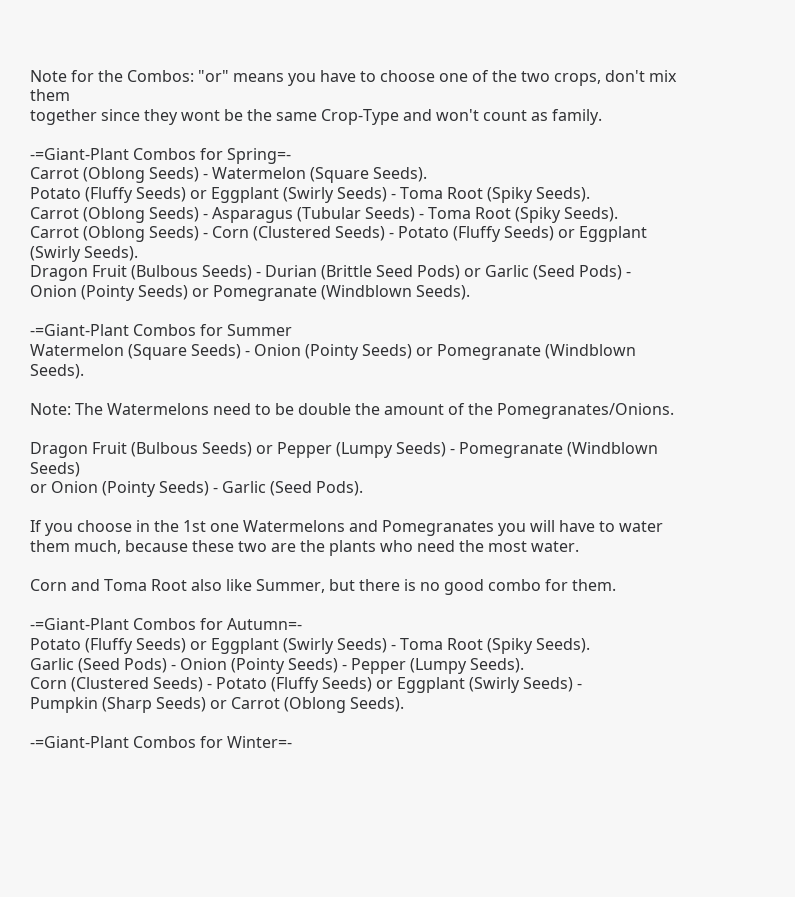Note for the Combos: "or" means you have to choose one of the two crops, don't mix them
together since they wont be the same Crop-Type and won't count as family.

-=Giant-Plant Combos for Spring=-
Carrot (Oblong Seeds) - Watermelon (Square Seeds).
Potato (Fluffy Seeds) or Eggplant (Swirly Seeds) - Toma Root (Spiky Seeds).
Carrot (Oblong Seeds) - Asparagus (Tubular Seeds) - Toma Root (Spiky Seeds).
Carrot (Oblong Seeds) - Corn (Clustered Seeds) - Potato (Fluffy Seeds) or Eggplant (Swirly Seeds).
Dragon Fruit (Bulbous Seeds) - Durian (Brittle Seed Pods) or Garlic (Seed Pods) -
Onion (Pointy Seeds) or Pomegranate (Windblown Seeds).

-=Giant-Plant Combos for Summer
Watermelon (Square Seeds) - Onion (Pointy Seeds) or Pomegranate (Windblown Seeds).

Note: The Watermelons need to be double the amount of the Pomegranates/Onions.

Dragon Fruit (Bulbous Seeds) or Pepper (Lumpy Seeds) - Pomegranate (Windblown Seeds)
or Onion (Pointy Seeds) - Garlic (Seed Pods).

If you choose in the 1st one Watermelons and Pomegranates you will have to water
them much, because these two are the plants who need the most water.

Corn and Toma Root also like Summer, but there is no good combo for them.

-=Giant-Plant Combos for Autumn=-
Potato (Fluffy Seeds) or Eggplant (Swirly Seeds) - Toma Root (Spiky Seeds).
Garlic (Seed Pods) - Onion (Pointy Seeds) - Pepper (Lumpy Seeds).
Corn (Clustered Seeds) - Potato (Fluffy Seeds) or Eggplant (Swirly Seeds) -
Pumpkin (Sharp Seeds) or Carrot (Oblong Seeds).

-=Giant-Plant Combos for Winter=-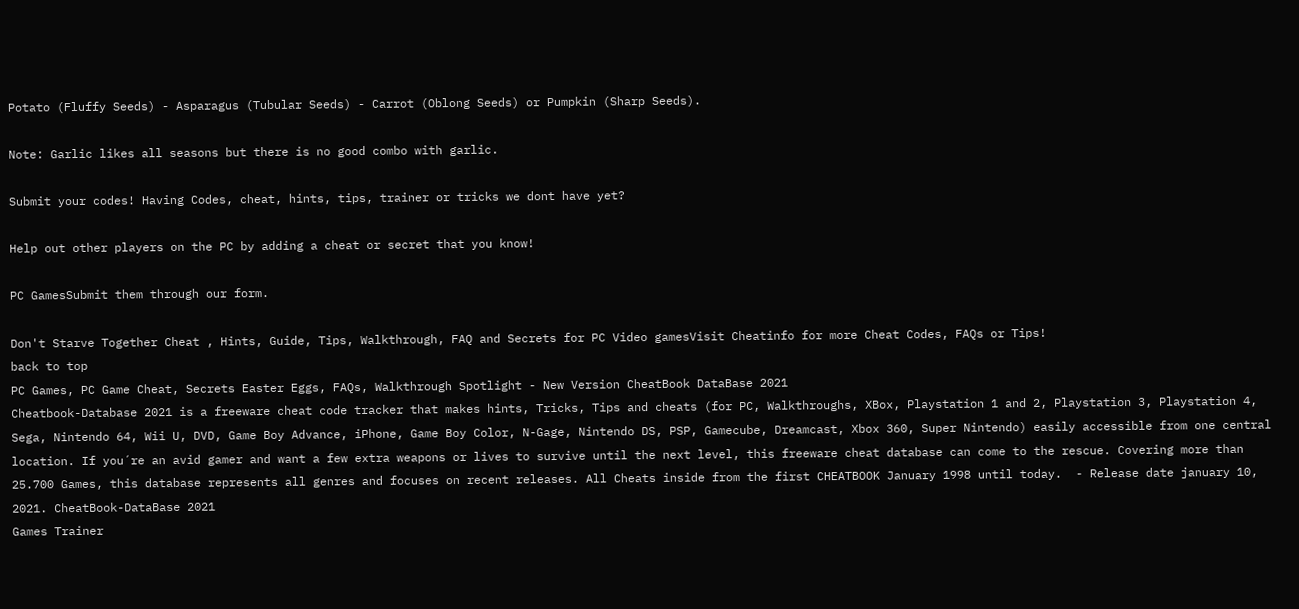Potato (Fluffy Seeds) - Asparagus (Tubular Seeds) - Carrot (Oblong Seeds) or Pumpkin (Sharp Seeds).

Note: Garlic likes all seasons but there is no good combo with garlic.

Submit your codes! Having Codes, cheat, hints, tips, trainer or tricks we dont have yet?

Help out other players on the PC by adding a cheat or secret that you know!

PC GamesSubmit them through our form.

Don't Starve Together Cheat , Hints, Guide, Tips, Walkthrough, FAQ and Secrets for PC Video gamesVisit Cheatinfo for more Cheat Codes, FAQs or Tips!
back to top
PC Games, PC Game Cheat, Secrets Easter Eggs, FAQs, Walkthrough Spotlight - New Version CheatBook DataBase 2021
Cheatbook-Database 2021 is a freeware cheat code tracker that makes hints, Tricks, Tips and cheats (for PC, Walkthroughs, XBox, Playstation 1 and 2, Playstation 3, Playstation 4, Sega, Nintendo 64, Wii U, DVD, Game Boy Advance, iPhone, Game Boy Color, N-Gage, Nintendo DS, PSP, Gamecube, Dreamcast, Xbox 360, Super Nintendo) easily accessible from one central location. If you´re an avid gamer and want a few extra weapons or lives to survive until the next level, this freeware cheat database can come to the rescue. Covering more than 25.700 Games, this database represents all genres and focuses on recent releases. All Cheats inside from the first CHEATBOOK January 1998 until today.  - Release date january 10, 2021. CheatBook-DataBase 2021
Games Trainer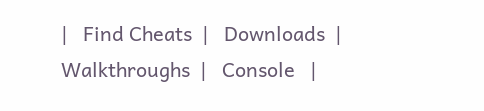|   Find Cheats  |   Downloads  |   Walkthroughs  |   Console   |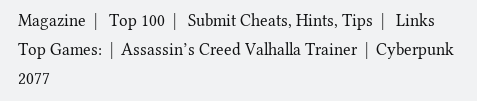Magazine  |   Top 100  |   Submit Cheats, Hints, Tips  |   Links
Top Games:  |  Assassin’s Creed Valhalla Trainer  |  Cyberpunk 2077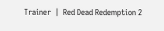Trainer  |  Red Dead Redemption 2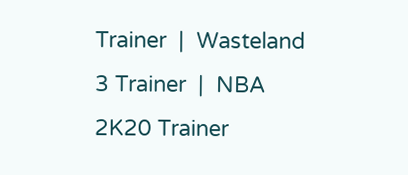Trainer  |  Wasteland 3 Trainer  |  NBA 2K20 Trainer